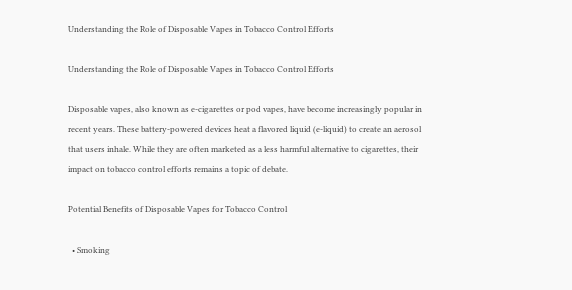Understanding the Role of Disposable Vapes in Tobacco Control Efforts

Understanding the Role of Disposable Vapes in Tobacco Control Efforts

Disposable vapes, also known as e-cigarettes or pod vapes, have become increasingly popular in recent years. These battery-powered devices heat a flavored liquid (e-liquid) to create an aerosol that users inhale. While they are often marketed as a less harmful alternative to cigarettes, their impact on tobacco control efforts remains a topic of debate.

Potential Benefits of Disposable Vapes for Tobacco Control

  • Smoking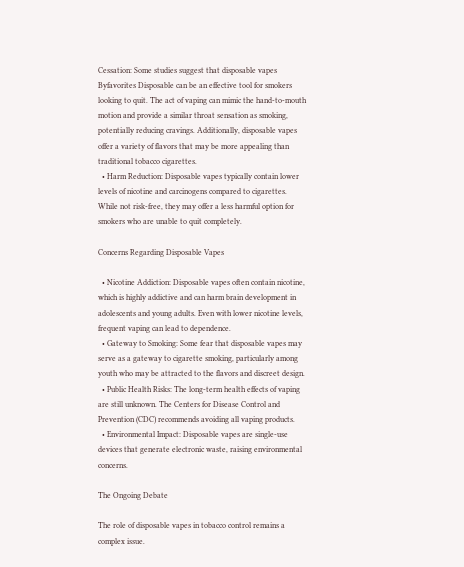Cessation: Some studies suggest that disposable vapes Byfavorites Disposable can be an effective tool for smokers looking to quit. The act of vaping can mimic the hand-to-mouth motion and provide a similar throat sensation as smoking, potentially reducing cravings. Additionally, disposable vapes offer a variety of flavors that may be more appealing than traditional tobacco cigarettes.
  • Harm Reduction: Disposable vapes typically contain lower levels of nicotine and carcinogens compared to cigarettes. While not risk-free, they may offer a less harmful option for smokers who are unable to quit completely.

Concerns Regarding Disposable Vapes

  • Nicotine Addiction: Disposable vapes often contain nicotine, which is highly addictive and can harm brain development in adolescents and young adults. Even with lower nicotine levels, frequent vaping can lead to dependence.
  • Gateway to Smoking: Some fear that disposable vapes may serve as a gateway to cigarette smoking, particularly among youth who may be attracted to the flavors and discreet design.
  • Public Health Risks: The long-term health effects of vaping are still unknown. The Centers for Disease Control and Prevention (CDC) recommends avoiding all vaping products.
  • Environmental Impact: Disposable vapes are single-use devices that generate electronic waste, raising environmental concerns.

The Ongoing Debate

The role of disposable vapes in tobacco control remains a complex issue.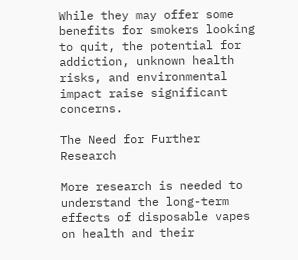While they may offer some benefits for smokers looking to quit, the potential for addiction, unknown health risks, and environmental impact raise significant concerns.

The Need for Further Research

More research is needed to understand the long-term effects of disposable vapes on health and their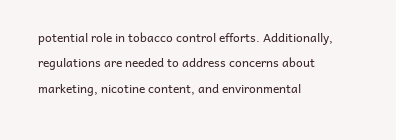potential role in tobacco control efforts. Additionally, regulations are needed to address concerns about marketing, nicotine content, and environmental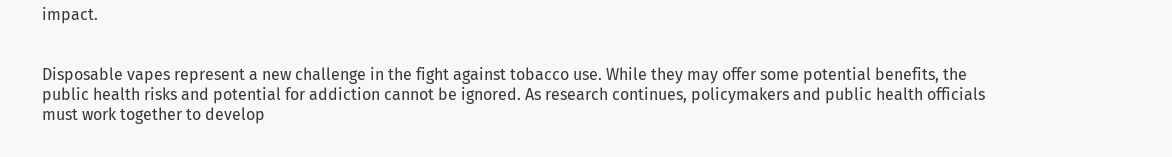impact.


Disposable vapes represent a new challenge in the fight against tobacco use. While they may offer some potential benefits, the public health risks and potential for addiction cannot be ignored. As research continues, policymakers and public health officials must work together to develop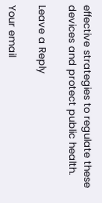effective strategies to regulate these devices and protect public health.

Leave a Reply

Your email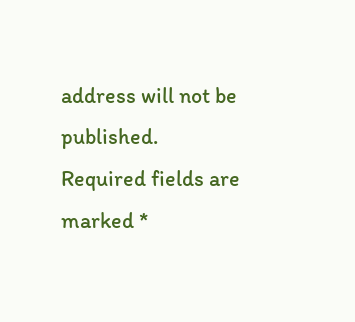address will not be published. Required fields are marked *